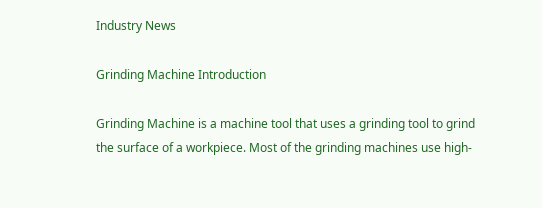Industry News

Grinding Machine Introduction

Grinding Machine is a machine tool that uses a grinding tool to grind the surface of a workpiece. Most of the grinding machines use high-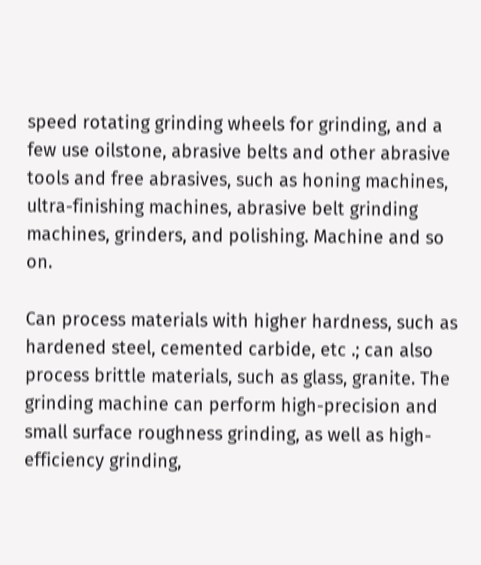speed rotating grinding wheels for grinding, and a few use oilstone, abrasive belts and other abrasive tools and free abrasives, such as honing machines, ultra-finishing machines, abrasive belt grinding machines, grinders, and polishing. Machine and so on.

Can process materials with higher hardness, such as hardened steel, cemented carbide, etc .; can also process brittle materials, such as glass, granite. The grinding machine can perform high-precision and small surface roughness grinding, as well as high-efficiency grinding,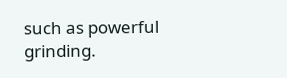such as powerful grinding.